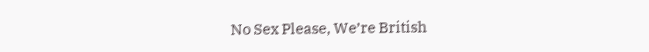No Sex Please, We’re British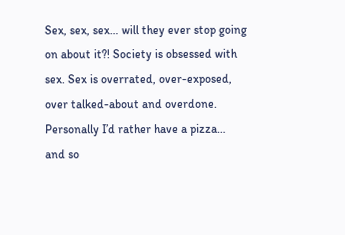Sex, sex, sex… will they ever stop going on about it?! Society is obsessed with sex. Sex is overrated, over-exposed, over talked-about and overdone. Personally I’d rather have a pizza… and so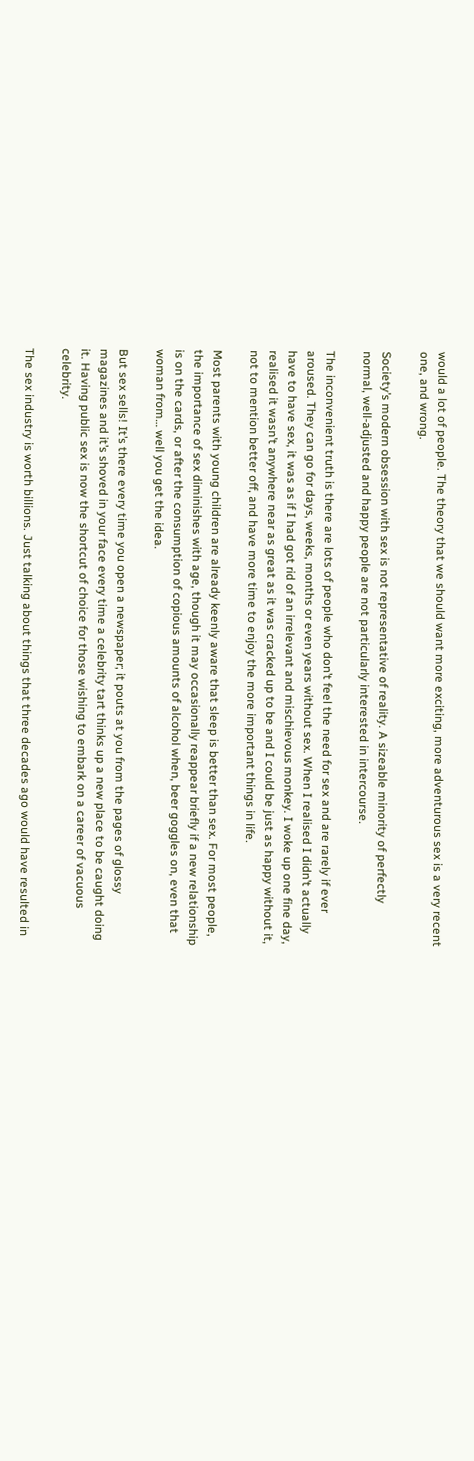would a lot of people. The theory that we should want more exciting, more adventurous sex is a very recent one, and wrong.

Society’s modern obsession with sex is not representative of reality. A sizeable minority of perfectly normal, well-adjusted and happy people are not particularly interested in intercourse.

The inconvenient truth is there are lots of people who don’t feel the need for sex and are rarely if ever aroused. They can go for days, weeks, months or even years without sex. When I realised I didn’t actually have to have sex, it was as if I had got rid of an irrelevant and mischievous monkey. I woke up one fine day, realised it wasn’t anywhere near as great as it was cracked up to be and I could be just as happy without it, not to mention better off, and have more time to enjoy the more important things in life.

Most parents with young children are already keenly aware that sleep is better than sex. For most people, the importance of sex diminishes with age, though it may occasionally reappear briefly if a new relationship is on the cards, or after the consumption of copious amounts of alcohol when, beer goggles on, even that woman from… well you get the idea.

But sex sells! It’s there every time you open a newspaper; it pouts at you from the pages of glossy magazines and it’s shoved in your face every time a celebrity tart thinks up a new place to be caught doing it. Having public sex is now the shortcut of choice for those wishing to embark on a career of vacuous celebrity.

The sex industry is worth billions. Just talking about things that three decades ago would have resulted in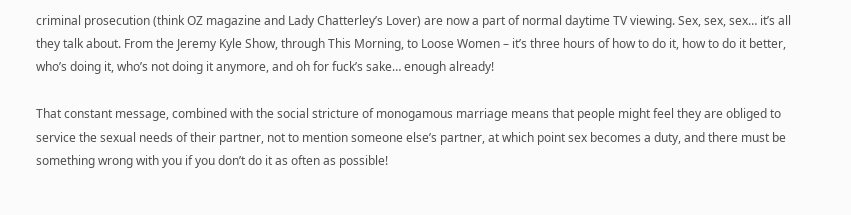criminal prosecution (think OZ magazine and Lady Chatterley’s Lover) are now a part of normal daytime TV viewing. Sex, sex, sex… it’s all they talk about. From the Jeremy Kyle Show, through This Morning, to Loose Women – it’s three hours of how to do it, how to do it better, who’s doing it, who’s not doing it anymore, and oh for fuck’s sake… enough already!

That constant message, combined with the social stricture of monogamous marriage means that people might feel they are obliged to service the sexual needs of their partner, not to mention someone else’s partner, at which point sex becomes a duty, and there must be something wrong with you if you don’t do it as often as possible!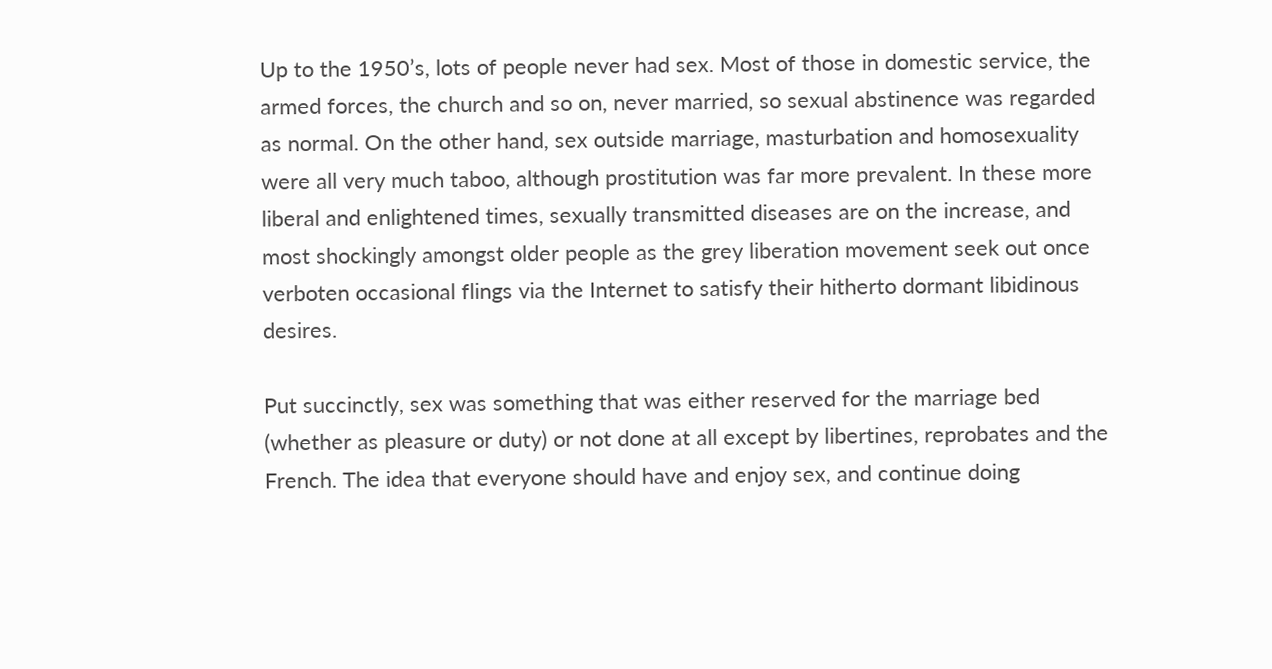Up to the 1950’s, lots of people never had sex. Most of those in domestic service, the armed forces, the church and so on, never married, so sexual abstinence was regarded as normal. On the other hand, sex outside marriage, masturbation and homosexuality were all very much taboo, although prostitution was far more prevalent. In these more liberal and enlightened times, sexually transmitted diseases are on the increase, and most shockingly amongst older people as the grey liberation movement seek out once verboten occasional flings via the Internet to satisfy their hitherto dormant libidinous desires.

Put succinctly, sex was something that was either reserved for the marriage bed (whether as pleasure or duty) or not done at all except by libertines, reprobates and the French. The idea that everyone should have and enjoy sex, and continue doing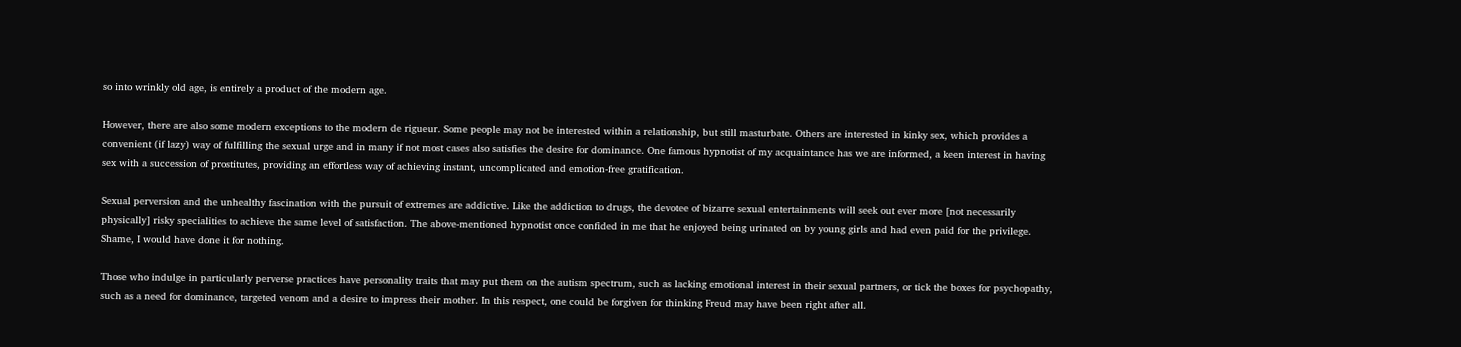so into wrinkly old age, is entirely a product of the modern age.

However, there are also some modern exceptions to the modern de rigueur. Some people may not be interested within a relationship, but still masturbate. Others are interested in kinky sex, which provides a convenient (if lazy) way of fulfilling the sexual urge and in many if not most cases also satisfies the desire for dominance. One famous hypnotist of my acquaintance has we are informed, a keen interest in having sex with a succession of prostitutes, providing an effortless way of achieving instant, uncomplicated and emotion-free gratification.

Sexual perversion and the unhealthy fascination with the pursuit of extremes are addictive. Like the addiction to drugs, the devotee of bizarre sexual entertainments will seek out ever more [not necessarily physically] risky specialities to achieve the same level of satisfaction. The above-mentioned hypnotist once confided in me that he enjoyed being urinated on by young girls and had even paid for the privilege. Shame, I would have done it for nothing.

Those who indulge in particularly perverse practices have personality traits that may put them on the autism spectrum, such as lacking emotional interest in their sexual partners, or tick the boxes for psychopathy, such as a need for dominance, targeted venom and a desire to impress their mother. In this respect, one could be forgiven for thinking Freud may have been right after all.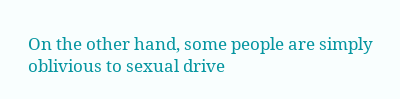On the other hand, some people are simply oblivious to sexual drive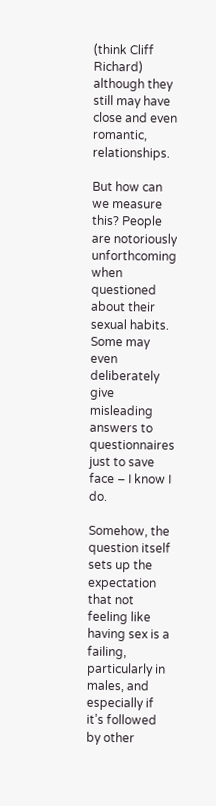(think Cliff Richard) although they still may have close and even romantic, relationships.

But how can we measure this? People are notoriously unforthcoming when questioned about their sexual habits. Some may even deliberately give misleading answers to questionnaires just to save face – I know I do.

Somehow, the question itself sets up the expectation that not feeling like having sex is a failing, particularly in males, and especially if it’s followed by other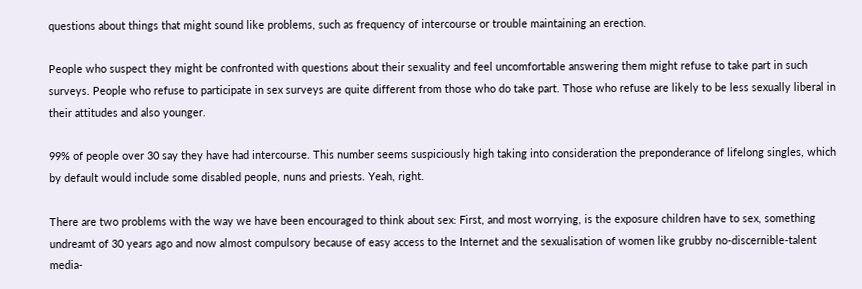questions about things that might sound like problems, such as frequency of intercourse or trouble maintaining an erection.

People who suspect they might be confronted with questions about their sexuality and feel uncomfortable answering them might refuse to take part in such surveys. People who refuse to participate in sex surveys are quite different from those who do take part. Those who refuse are likely to be less sexually liberal in their attitudes and also younger.

99% of people over 30 say they have had intercourse. This number seems suspiciously high taking into consideration the preponderance of lifelong singles, which by default would include some disabled people, nuns and priests. Yeah, right.

There are two problems with the way we have been encouraged to think about sex: First, and most worrying, is the exposure children have to sex, something undreamt of 30 years ago and now almost compulsory because of easy access to the Internet and the sexualisation of women like grubby no-discernible-talent media-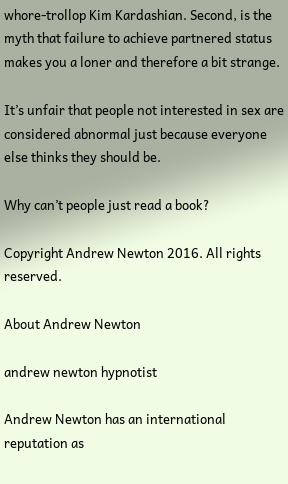whore-trollop Kim Kardashian. Second, is the myth that failure to achieve partnered status makes you a loner and therefore a bit strange.

It’s unfair that people not interested in sex are considered abnormal just because everyone else thinks they should be.

Why can’t people just read a book?

Copyright Andrew Newton 2016. All rights reserved.

About Andrew Newton

andrew newton hypnotist

Andrew Newton has an international reputation as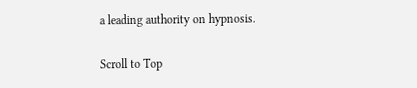a leading authority on hypnosis.

Scroll to Top